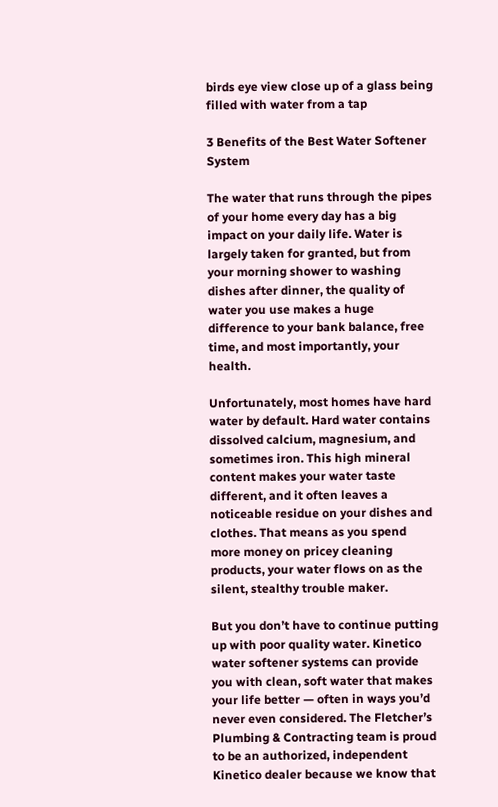birds eye view close up of a glass being filled with water from a tap

3 Benefits of the Best Water Softener System

The water that runs through the pipes of your home every day has a big impact on your daily life. Water is largely taken for granted, but from your morning shower to washing dishes after dinner, the quality of water you use makes a huge difference to your bank balance, free time, and most importantly, your health.

Unfortunately, most homes have hard water by default. Hard water contains dissolved calcium, magnesium, and sometimes iron. This high mineral content makes your water taste different, and it often leaves a noticeable residue on your dishes and clothes. That means as you spend more money on pricey cleaning products, your water flows on as the silent, stealthy trouble maker.

But you don’t have to continue putting up with poor quality water. Kinetico water softener systems can provide you with clean, soft water that makes your life better — often in ways you’d never even considered. The Fletcher’s Plumbing & Contracting team is proud to be an authorized, independent Kinetico dealer because we know that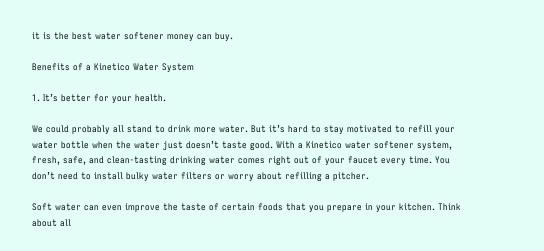it is the best water softener money can buy.

Benefits of a Kinetico Water System

1. It’s better for your health.

We could probably all stand to drink more water. But it’s hard to stay motivated to refill your water bottle when the water just doesn’t taste good. With a Kinetico water softener system, fresh, safe, and clean-tasting drinking water comes right out of your faucet every time. You don’t need to install bulky water filters or worry about refilling a pitcher.

Soft water can even improve the taste of certain foods that you prepare in your kitchen. Think about all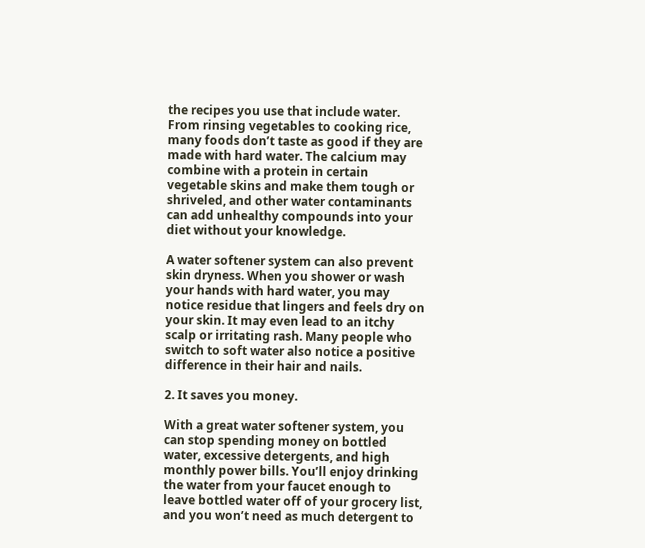the recipes you use that include water. From rinsing vegetables to cooking rice, many foods don’t taste as good if they are made with hard water. The calcium may combine with a protein in certain vegetable skins and make them tough or shriveled, and other water contaminants can add unhealthy compounds into your diet without your knowledge.

A water softener system can also prevent skin dryness. When you shower or wash your hands with hard water, you may notice residue that lingers and feels dry on your skin. It may even lead to an itchy scalp or irritating rash. Many people who switch to soft water also notice a positive difference in their hair and nails.

2. It saves you money.

With a great water softener system, you can stop spending money on bottled water, excessive detergents, and high monthly power bills. You’ll enjoy drinking the water from your faucet enough to leave bottled water off of your grocery list, and you won’t need as much detergent to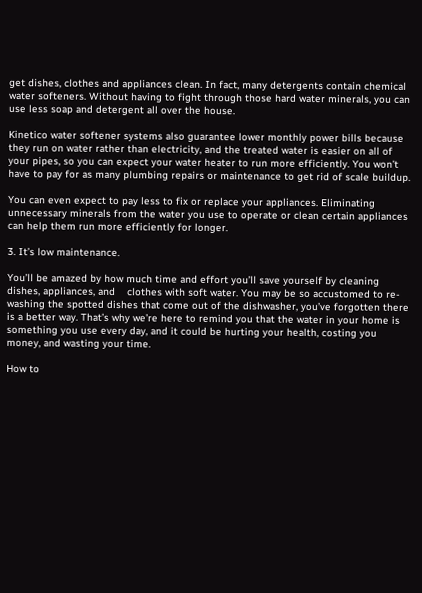get dishes, clothes and appliances clean. In fact, many detergents contain chemical water softeners. Without having to fight through those hard water minerals, you can use less soap and detergent all over the house.

Kinetico water softener systems also guarantee lower monthly power bills because they run on water rather than electricity, and the treated water is easier on all of your pipes, so you can expect your water heater to run more efficiently. You won’t have to pay for as many plumbing repairs or maintenance to get rid of scale buildup.

You can even expect to pay less to fix or replace your appliances. Eliminating unnecessary minerals from the water you use to operate or clean certain appliances can help them run more efficiently for longer.

3. It’s low maintenance.

You’ll be amazed by how much time and effort you’ll save yourself by cleaning dishes, appliances, and    clothes with soft water. You may be so accustomed to re-washing the spotted dishes that come out of the dishwasher, you’ve forgotten there is a better way. That’s why we’re here to remind you that the water in your home is something you use every day, and it could be hurting your health, costing you money, and wasting your time.

How to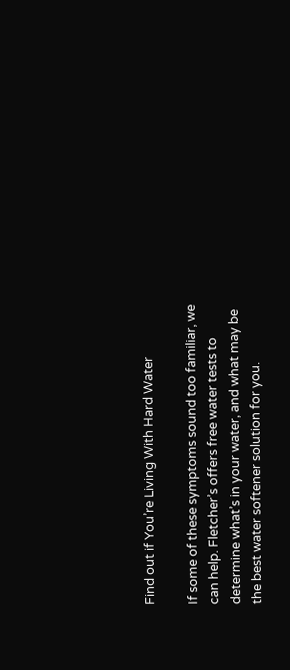Find out if You’re Living With Hard Water

If some of these symptoms sound too familiar, we can help. Fletcher’s offers free water tests to determine what’s in your water, and what may be the best water softener solution for you.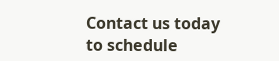Contact us today to schedule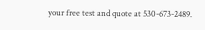your free test and quote at 530-673-2489.